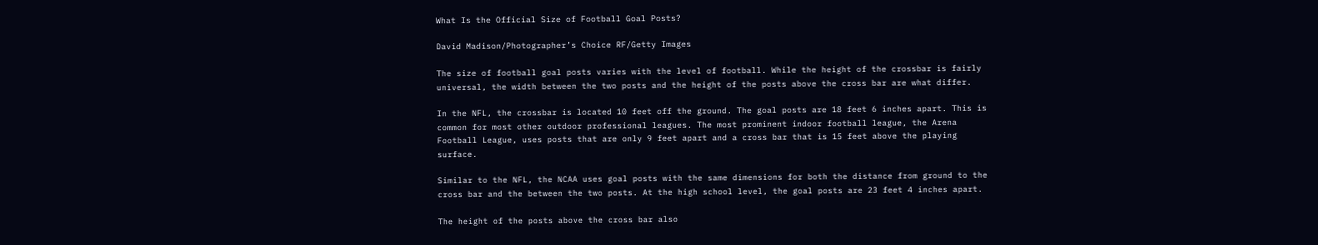What Is the Official Size of Football Goal Posts?

David Madison/Photographer’s Choice RF/Getty Images

The size of football goal posts varies with the level of football. While the height of the crossbar is fairly universal, the width between the two posts and the height of the posts above the cross bar are what differ.

In the NFL, the crossbar is located 10 feet off the ground. The goal posts are 18 feet 6 inches apart. This is common for most other outdoor professional leagues. The most prominent indoor football league, the Arena Football League, uses posts that are only 9 feet apart and a cross bar that is 15 feet above the playing surface.

Similar to the NFL, the NCAA uses goal posts with the same dimensions for both the distance from ground to the cross bar and the between the two posts. At the high school level, the goal posts are 23 feet 4 inches apart.

The height of the posts above the cross bar also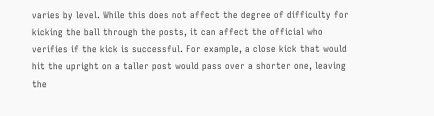varies by level. While this does not affect the degree of difficulty for kicking the ball through the posts, it can affect the official who verifies if the kick is successful. For example, a close kick that would hit the upright on a taller post would pass over a shorter one, leaving the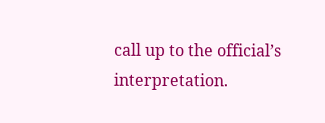call up to the official’s interpretation.